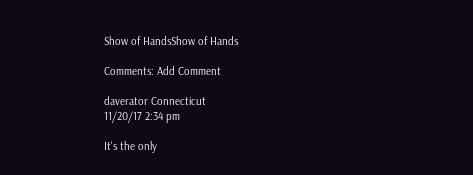Show of HandsShow of Hands

Comments: Add Comment

daverator Connecticut
11/20/17 2:34 pm

It's the only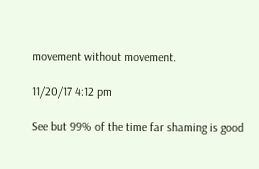movement without movement.

11/20/17 4:12 pm

See but 99% of the time far shaming is good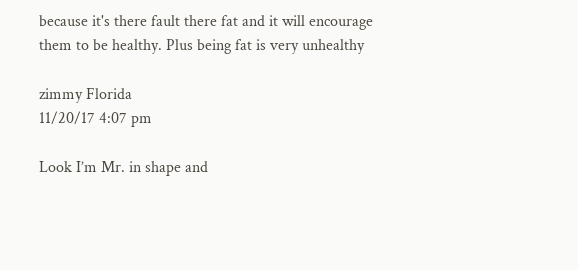because it's there fault there fat and it will encourage them to be healthy. Plus being fat is very unhealthy

zimmy Florida
11/20/17 4:07 pm

Look I’m Mr. in shape and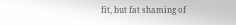fit, but fat shaming of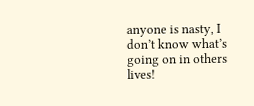anyone is nasty, I don’t know what’s going on in others lives!